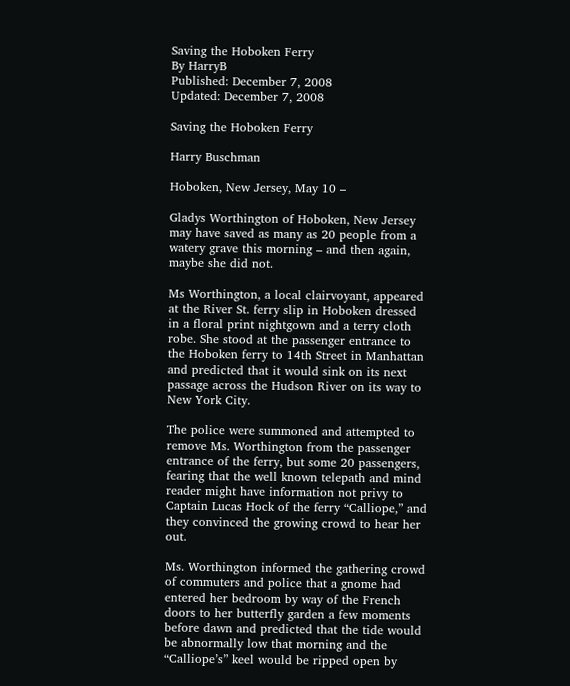Saving the Hoboken Ferry
By HarryB
Published: December 7, 2008
Updated: December 7, 2008

Saving the Hoboken Ferry

Harry Buschman

Hoboken, New Jersey, May 10 –

Gladys Worthington of Hoboken, New Jersey may have saved as many as 20 people from a watery grave this morning – and then again, maybe she did not.

Ms Worthington, a local clairvoyant, appeared at the River St. ferry slip in Hoboken dressed in a floral print nightgown and a terry cloth robe. She stood at the passenger entrance to the Hoboken ferry to 14th Street in Manhattan and predicted that it would sink on its next passage across the Hudson River on its way to New York City.

The police were summoned and attempted to remove Ms. Worthington from the passenger entrance of the ferry, but some 20 passengers, fearing that the well known telepath and mind reader might have information not privy to Captain Lucas Hock of the ferry “Calliope,” and they convinced the growing crowd to hear her out.

Ms. Worthington informed the gathering crowd of commuters and police that a gnome had entered her bedroom by way of the French doors to her butterfly garden a few moments before dawn and predicted that the tide would be abnormally low that morning and the “Calliope’s” keel would be ripped open by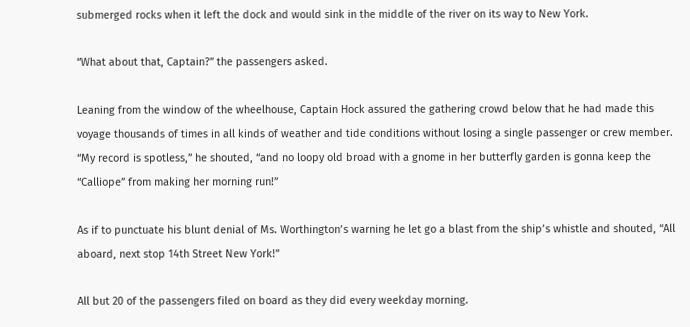submerged rocks when it left the dock and would sink in the middle of the river on its way to New York.

“What about that, Captain?” the passengers asked.

Leaning from the window of the wheelhouse, Captain Hock assured the gathering crowd below that he had made this voyage thousands of times in all kinds of weather and tide conditions without losing a single passenger or crew member. “My record is spotless,” he shouted, “and no loopy old broad with a gnome in her butterfly garden is gonna keep the “Calliope” from making her morning run!”

As if to punctuate his blunt denial of Ms. Worthington’s warning he let go a blast from the ship’s whistle and shouted, “All aboard, next stop 14th Street New York!”

All but 20 of the passengers filed on board as they did every weekday morning.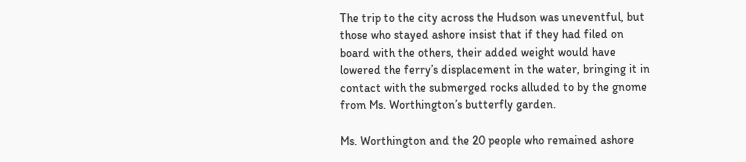The trip to the city across the Hudson was uneventful, but those who stayed ashore insist that if they had filed on board with the others, their added weight would have lowered the ferry’s displacement in the water, bringing it in contact with the submerged rocks alluded to by the gnome from Ms. Worthington’s butterfly garden.

Ms. Worthington and the 20 people who remained ashore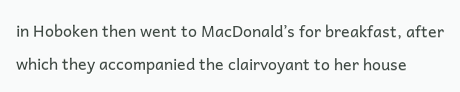in Hoboken then went to MacDonald’s for breakfast, after which they accompanied the clairvoyant to her house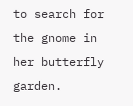to search for the gnome in her butterfly garden.